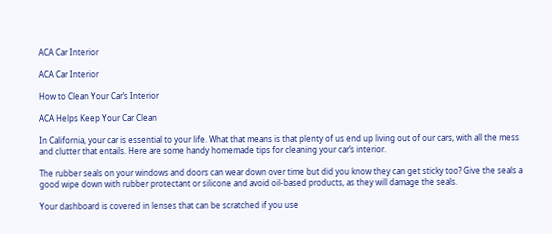ACA Car Interior

ACA Car Interior

How to Clean Your Car’s Interior

ACA Helps Keep Your Car Clean

In California, your car is essential to your life. What that means is that plenty of us end up living out of our cars, with all the mess and clutter that entails. Here are some handy homemade tips for cleaning your car’s interior.

The rubber seals on your windows and doors can wear down over time but did you know they can get sticky too? Give the seals a good wipe down with rubber protectant or silicone and avoid oil-based products, as they will damage the seals.

Your dashboard is covered in lenses that can be scratched if you use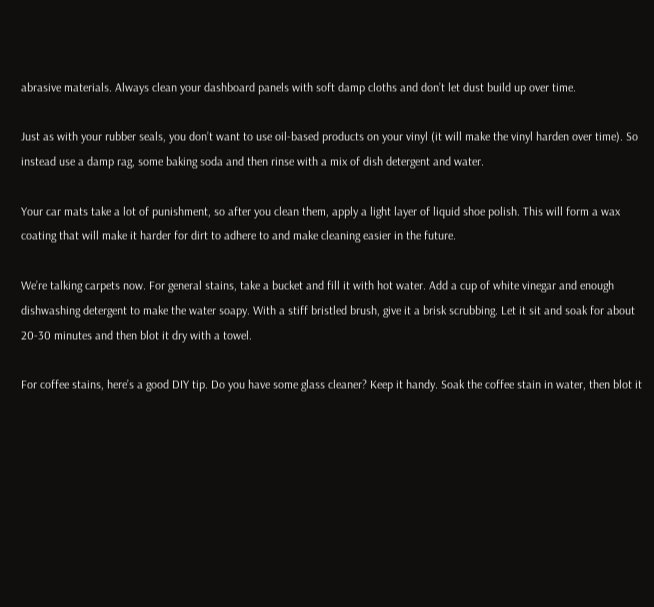abrasive materials. Always clean your dashboard panels with soft damp cloths and don’t let dust build up over time.

Just as with your rubber seals, you don’t want to use oil-based products on your vinyl (it will make the vinyl harden over time). So instead use a damp rag, some baking soda and then rinse with a mix of dish detergent and water.

Your car mats take a lot of punishment, so after you clean them, apply a light layer of liquid shoe polish. This will form a wax coating that will make it harder for dirt to adhere to and make cleaning easier in the future.

We’re talking carpets now. For general stains, take a bucket and fill it with hot water. Add a cup of white vinegar and enough dishwashing detergent to make the water soapy. With a stiff bristled brush, give it a brisk scrubbing. Let it sit and soak for about 20-30 minutes and then blot it dry with a towel.

For coffee stains, here’s a good DIY tip. Do you have some glass cleaner? Keep it handy. Soak the coffee stain in water, then blot it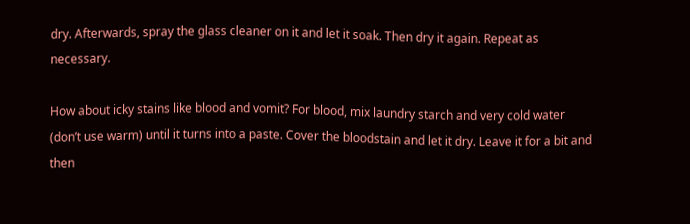dry. Afterwards, spray the glass cleaner on it and let it soak. Then dry it again. Repeat as necessary.

How about icky stains like blood and vomit? For blood, mix laundry starch and very cold water (don’t use warm) until it turns into a paste. Cover the bloodstain and let it dry. Leave it for a bit and then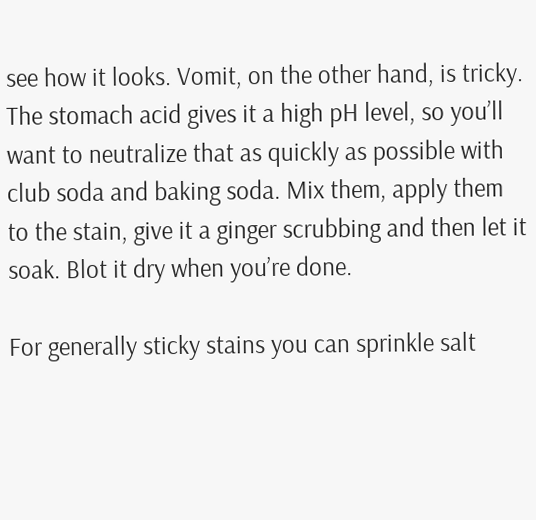see how it looks. Vomit, on the other hand, is tricky. The stomach acid gives it a high pH level, so you’ll want to neutralize that as quickly as possible with club soda and baking soda. Mix them, apply them to the stain, give it a ginger scrubbing and then let it soak. Blot it dry when you’re done.

For generally sticky stains you can sprinkle salt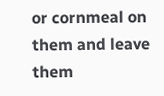or cornmeal on them and leave them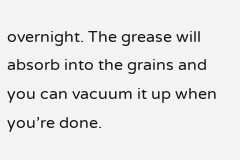overnight. The grease will absorb into the grains and you can vacuum it up when you’re done.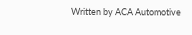Written by ACA Automotive